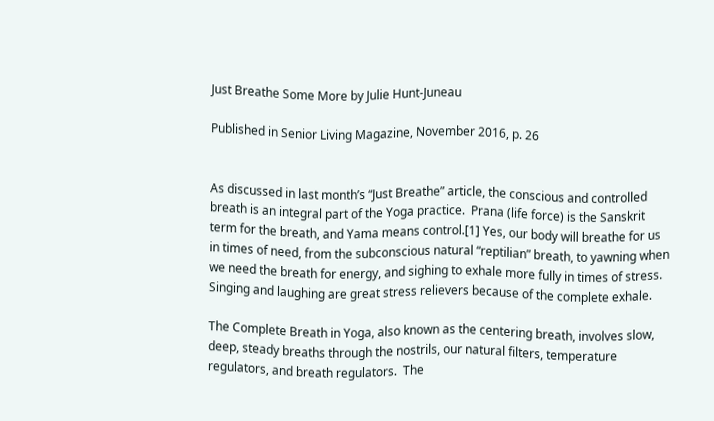Just Breathe Some More by Julie Hunt-Juneau

Published in Senior Living Magazine, November 2016, p. 26


As discussed in last month’s “Just Breathe” article, the conscious and controlled breath is an integral part of the Yoga practice.  Prana (life force) is the Sanskrit term for the breath, and Yama means control.[1] Yes, our body will breathe for us in times of need, from the subconscious natural “reptilian” breath, to yawning when we need the breath for energy, and sighing to exhale more fully in times of stress.  Singing and laughing are great stress relievers because of the complete exhale.

The Complete Breath in Yoga, also known as the centering breath, involves slow, deep, steady breaths through the nostrils, our natural filters, temperature regulators, and breath regulators.  The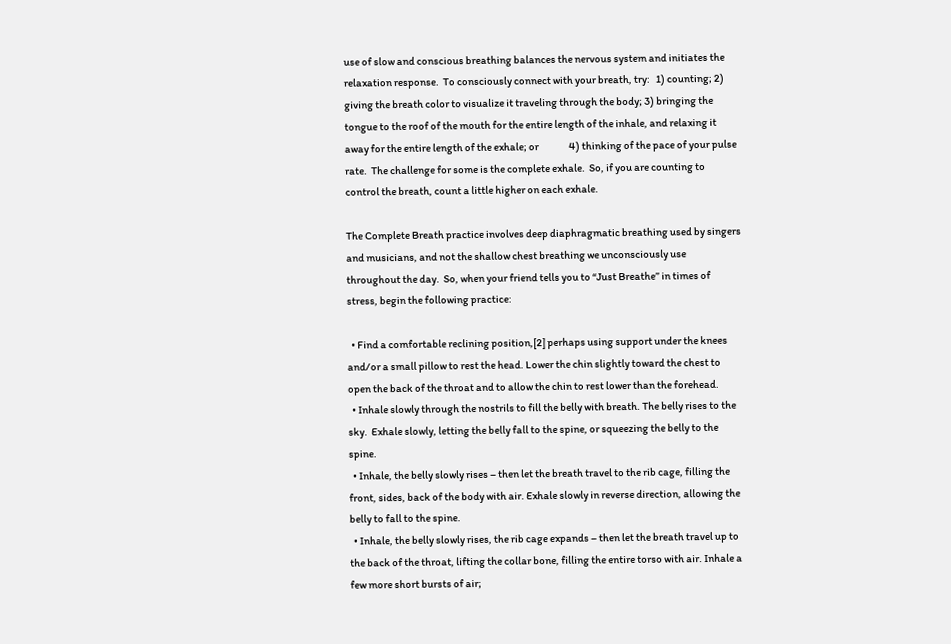use of slow and conscious breathing balances the nervous system and initiates the relaxation response.  To consciously connect with your breath, try:   1) counting; 2) giving the breath color to visualize it traveling through the body; 3) bringing the tongue to the roof of the mouth for the entire length of the inhale, and relaxing it away for the entire length of the exhale; or               4) thinking of the pace of your pulse rate.  The challenge for some is the complete exhale.  So, if you are counting to control the breath, count a little higher on each exhale.

The Complete Breath practice involves deep diaphragmatic breathing used by singers and musicians, and not the shallow chest breathing we unconsciously use throughout the day.  So, when your friend tells you to “Just Breathe” in times of stress, begin the following practice:

  • Find a comfortable reclining position,[2] perhaps using support under the knees and/or a small pillow to rest the head. Lower the chin slightly toward the chest to open the back of the throat and to allow the chin to rest lower than the forehead.
  • Inhale slowly through the nostrils to fill the belly with breath. The belly rises to the sky.  Exhale slowly, letting the belly fall to the spine, or squeezing the belly to the spine.
  • Inhale, the belly slowly rises – then let the breath travel to the rib cage, filling the front, sides, back of the body with air. Exhale slowly in reverse direction, allowing the belly to fall to the spine.
  • Inhale, the belly slowly rises, the rib cage expands – then let the breath travel up to the back of the throat, lifting the collar bone, filling the entire torso with air. Inhale a few more short bursts of air;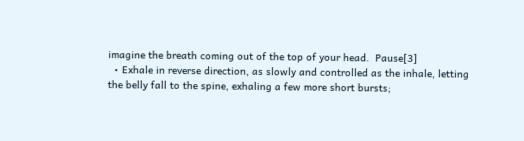imagine the breath coming out of the top of your head.  Pause[3]
  • Exhale in reverse direction, as slowly and controlled as the inhale, letting the belly fall to the spine, exhaling a few more short bursts;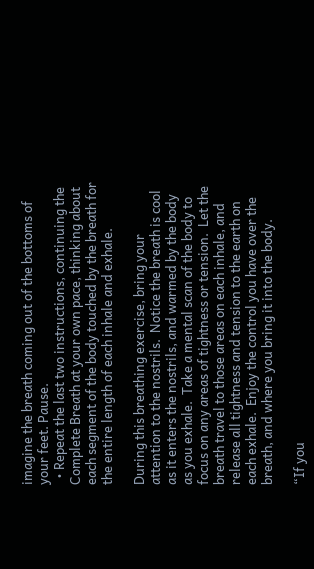imagine the breath coming out of the bottoms of your feet. Pause.
  • Repeat the last two instructions, continuing the Complete Breath at your own pace, thinking about each segment of the body touched by the breath for the entire length of each inhale and exhale.

During this breathing exercise, bring your attention to the nostrils.  Notice the breath is cool as it enters the nostrils, and warmed by the body as you exhale.  Take a mental scan of the body to focus on any areas of tightness or tension.  Let the breath travel to those areas on each inhale, and release all tightness and tension to the earth on each exhale.  Enjoy the control you have over the breath, and where you bring it into the body.

“If you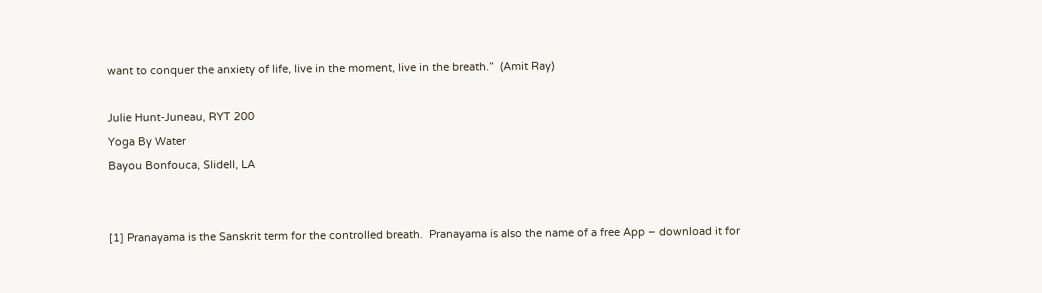want to conquer the anxiety of life, live in the moment, live in the breath.”  (Amit Ray)

Julie Hunt-Juneau, RYT 200
Yoga By Water
Bayou Bonfouca, Slidell, LA


[1] Pranayama is the Sanskrit term for the controlled breath.  Pranayama is also the name of a free App – download it for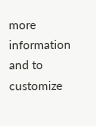more information and to customize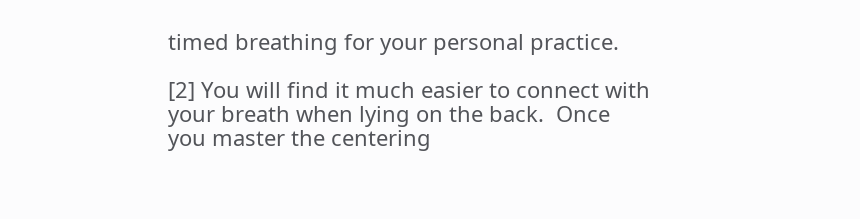timed breathing for your personal practice.

[2] You will find it much easier to connect with your breath when lying on the back.  Once you master the centering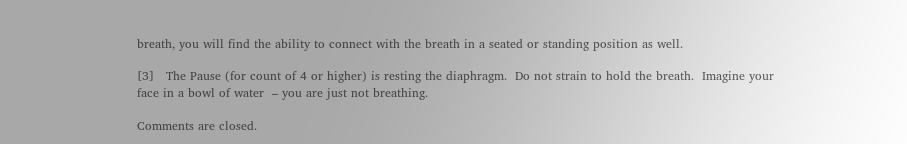breath, you will find the ability to connect with the breath in a seated or standing position as well.

[3]   The Pause (for count of 4 or higher) is resting the diaphragm.  Do not strain to hold the breath.  Imagine your face in a bowl of water  – you are just not breathing.

Comments are closed.